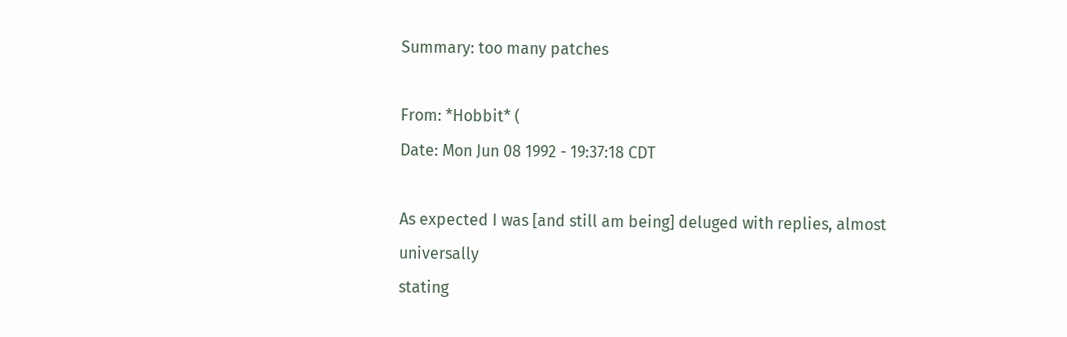Summary: too many patches

From: *Hobbit* (
Date: Mon Jun 08 1992 - 19:37:18 CDT

As expected I was [and still am being] deluged with replies, almost universally
stating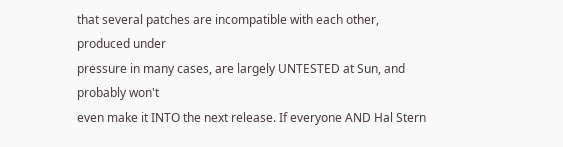that several patches are incompatible with each other, produced under
pressure in many cases, are largely UNTESTED at Sun, and probably won't
even make it INTO the next release. If everyone AND Hal Stern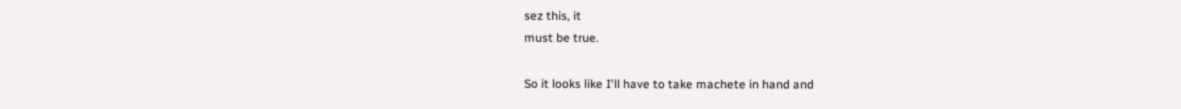sez this, it
must be true.

So it looks like I'll have to take machete in hand and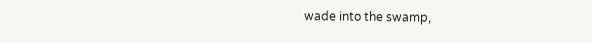wade into the swamp,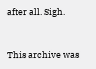after all. Sigh.


This archive was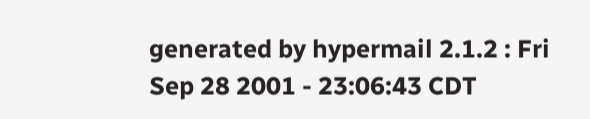generated by hypermail 2.1.2 : Fri Sep 28 2001 - 23:06:43 CDT